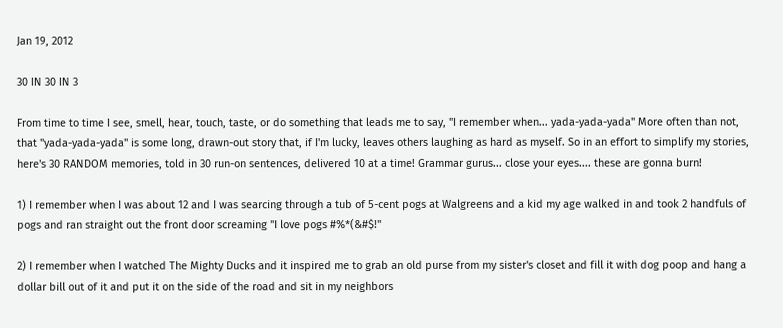Jan 19, 2012

30 IN 30 IN 3

From time to time I see, smell, hear, touch, taste, or do something that leads me to say, "I remember when... yada-yada-yada" More often than not, that "yada-yada-yada" is some long, drawn-out story that, if I'm lucky, leaves others laughing as hard as myself. So in an effort to simplify my stories, here's 30 RANDOM memories, told in 30 run-on sentences, delivered 10 at a time! Grammar gurus... close your eyes.... these are gonna burn!

1) I remember when I was about 12 and I was searcing through a tub of 5-cent pogs at Walgreens and a kid my age walked in and took 2 handfuls of pogs and ran straight out the front door screaming "I love pogs #%*(&#$!"

2) I remember when I watched The Mighty Ducks and it inspired me to grab an old purse from my sister's closet and fill it with dog poop and hang a dollar bill out of it and put it on the side of the road and sit in my neighbors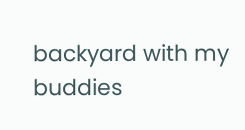backyard with my buddies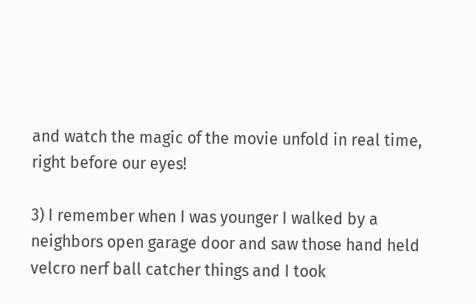and watch the magic of the movie unfold in real time, right before our eyes!

3) I remember when I was younger I walked by a neighbors open garage door and saw those hand held velcro nerf ball catcher things and I took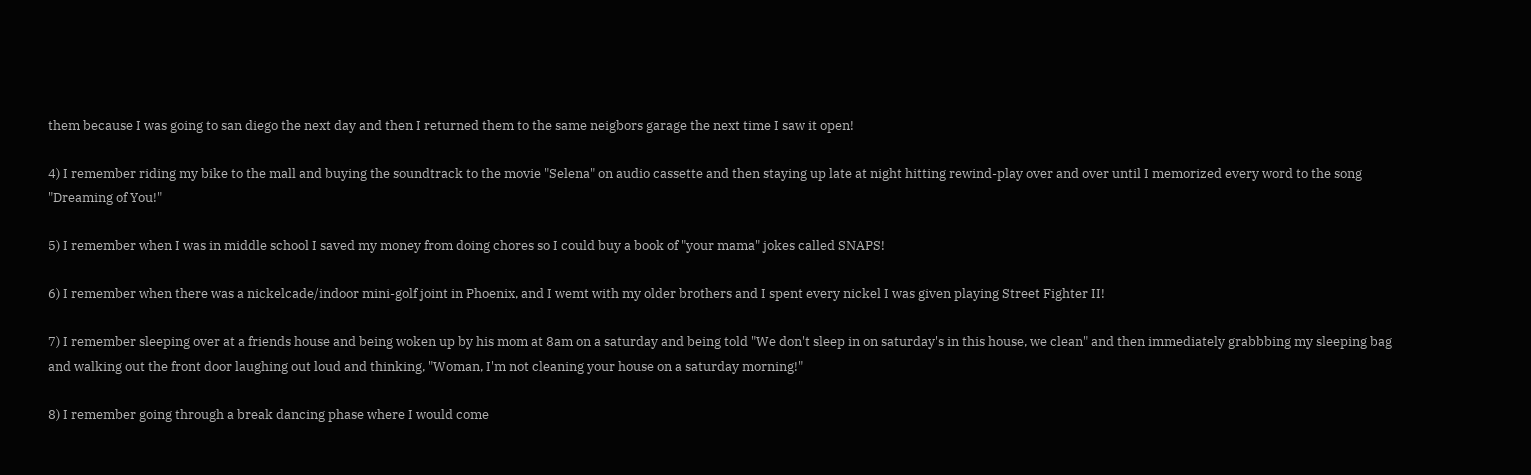them because I was going to san diego the next day and then I returned them to the same neigbors garage the next time I saw it open!

4) I remember riding my bike to the mall and buying the soundtrack to the movie "Selena" on audio cassette and then staying up late at night hitting rewind-play over and over until I memorized every word to the song "Dreaming of You!"

5) I remember when I was in middle school I saved my money from doing chores so I could buy a book of "your mama" jokes called SNAPS!

6) I remember when there was a nickelcade/indoor mini-golf joint in Phoenix, and I wemt with my older brothers and I spent every nickel I was given playing Street Fighter II!

7) I remember sleeping over at a friends house and being woken up by his mom at 8am on a saturday and being told "We don't sleep in on saturday's in this house, we clean" and then immediately grabbbing my sleeping bag and walking out the front door laughing out loud and thinking, "Woman, I'm not cleaning your house on a saturday morning!"

8) I remember going through a break dancing phase where I would come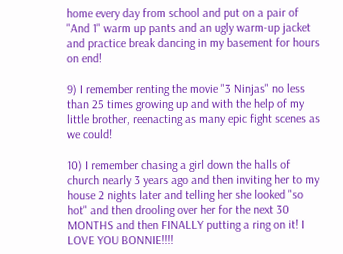home every day from school and put on a pair of "And 1" warm up pants and an ugly warm-up jacket and practice break dancing in my basement for hours on end!

9) I remember renting the movie "3 Ninjas" no less than 25 times growing up and with the help of my little brother, reenacting as many epic fight scenes as we could!

10) I remember chasing a girl down the halls of church nearly 3 years ago and then inviting her to my house 2 nights later and telling her she looked "so hot" and then drooling over her for the next 30 MONTHS and then FINALLY putting a ring on it! I LOVE YOU BONNIE!!!!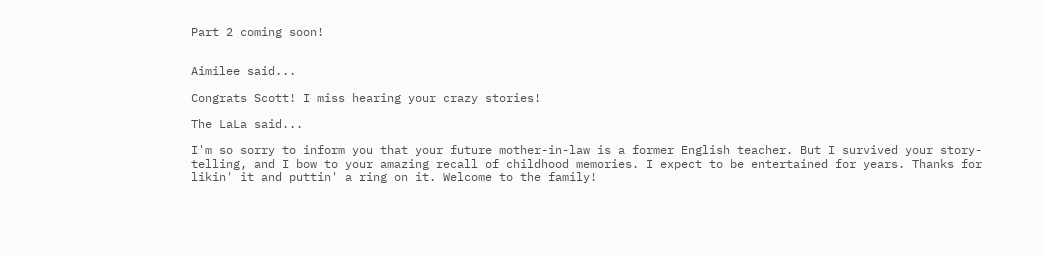Part 2 coming soon!


Aimilee said...

Congrats Scott! I miss hearing your crazy stories!

The LaLa said...

I'm so sorry to inform you that your future mother-in-law is a former English teacher. But I survived your story-telling, and I bow to your amazing recall of childhood memories. I expect to be entertained for years. Thanks for likin' it and puttin' a ring on it. Welcome to the family!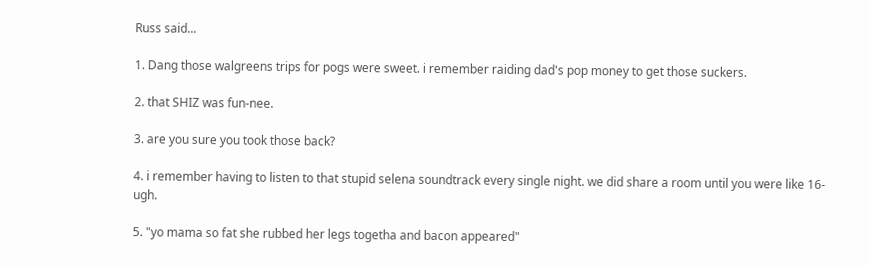Russ said...

1. Dang those walgreens trips for pogs were sweet. i remember raiding dad's pop money to get those suckers.

2. that SHIZ was fun-nee.

3. are you sure you took those back?

4. i remember having to listen to that stupid selena soundtrack every single night. we did share a room until you were like 16-ugh.

5. "yo mama so fat she rubbed her legs togetha and bacon appeared"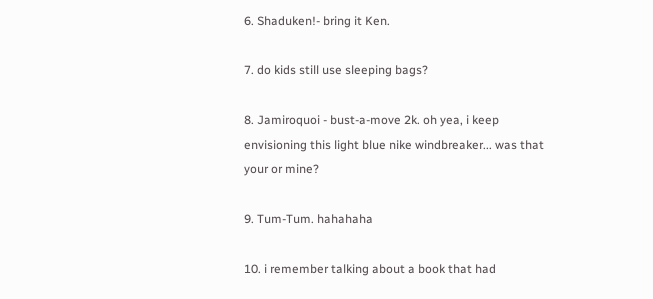6. Shaduken!- bring it Ken.

7. do kids still use sleeping bags?

8. Jamiroquoi - bust-a-move 2k. oh yea, i keep envisioning this light blue nike windbreaker... was that your or mine?

9. Tum-Tum. hahahaha

10. i remember talking about a book that had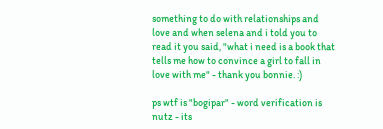something to do with relationships and love and when selena and i told you to read it you said, "what i need is a book that tells me how to convince a girl to fall in love with me" - thank you bonnie. :)

ps wtf is "bogipar" - word verification is nutz - its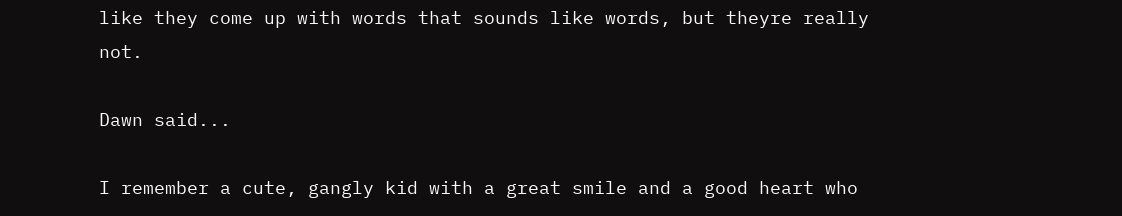like they come up with words that sounds like words, but theyre really not.

Dawn said...

I remember a cute, gangly kid with a great smile and a good heart who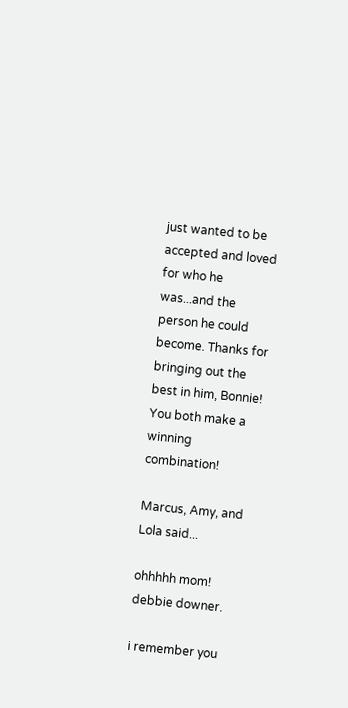just wanted to be accepted and loved for who he was...and the person he could become. Thanks for bringing out the best in him, Bonnie! You both make a winning combination!

Marcus, Amy, and Lola said...

ohhhhh mom! debbie downer.

i remember you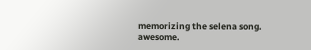memorizing the selena song. awesome.